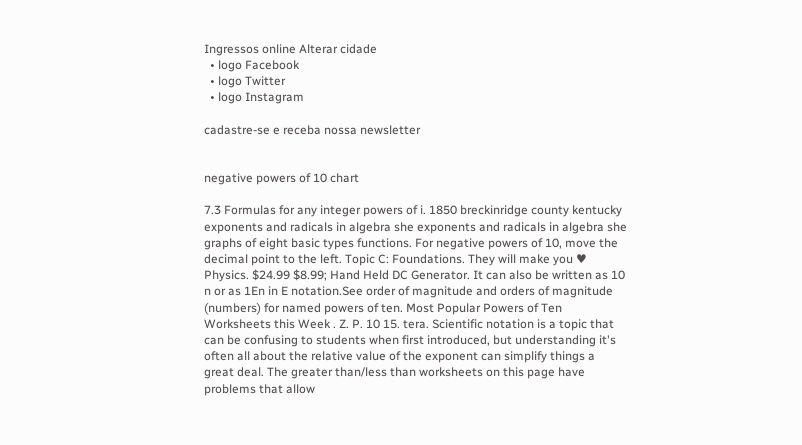Ingressos online Alterar cidade
  • logo Facebook
  • logo Twitter
  • logo Instagram

cadastre-se e receba nossa newsletter


negative powers of 10 chart

7.3 Formulas for any integer powers of i. 1850 breckinridge county kentucky exponents and radicals in algebra she exponents and radicals in algebra she graphs of eight basic types functions. For negative powers of 10, move the decimal point to the left. Topic C: Foundations. They will make you ♥ Physics. $24.99 $8.99; Hand Held DC Generator. It can also be written as 10 n or as 1En in E notation.See order of magnitude and orders of magnitude (numbers) for named powers of ten. Most Popular Powers of Ten Worksheets this Week . Z. P. 10 15. tera. Scientific notation is a topic that can be confusing to students when first introduced, but understanding it's often all about the relative value of the exponent can simplify things a great deal. The greater than/less than worksheets on this page have problems that allow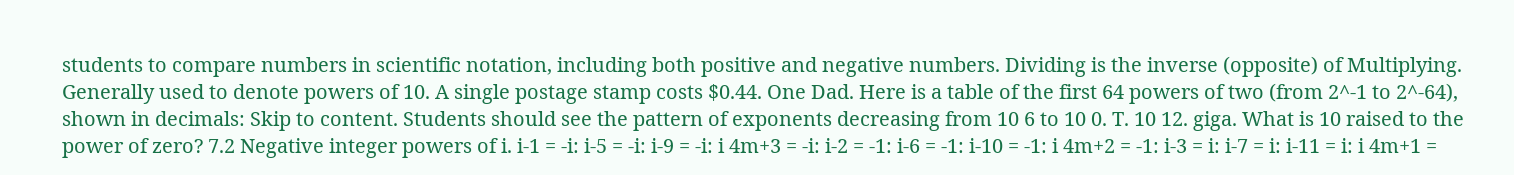students to compare numbers in scientific notation, including both positive and negative numbers. Dividing is the inverse (opposite) of Multiplying. Generally used to denote powers of 10. A single postage stamp costs $0.44. One Dad. Here is a table of the first 64 powers of two (from 2^-1 to 2^-64), shown in decimals: Skip to content. Students should see the pattern of exponents decreasing from 10 6 to 10 0. T. 10 12. giga. What is 10 raised to the power of zero? 7.2 Negative integer powers of i. i-1 = -i: i-5 = -i: i-9 = -i: i 4m+3 = -i: i-2 = -1: i-6 = -1: i-10 = -1: i 4m+2 = -1: i-3 = i: i-7 = i: i-11 = i: i 4m+1 =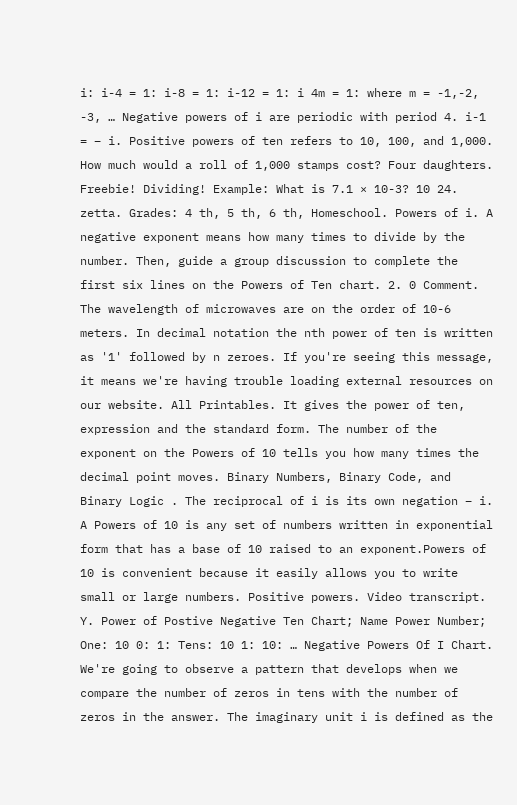i: i-4 = 1: i-8 = 1: i-12 = 1: i 4m = 1: where m = -1,-2, -3, … Negative powers of i are periodic with period 4. i-1 = – i. Positive powers of ten refers to 10, 100, and 1,000. How much would a roll of 1,000 stamps cost? Four daughters. Freebie! Dividing! Example: What is 7.1 × 10-3? 10 24. zetta. Grades: 4 th, 5 th, 6 th, Homeschool. Powers of i. A negative exponent means how many times to divide by the number. Then, guide a group discussion to complete the first six lines on the Powers of Ten chart. 2. 0 Comment. The wavelength of microwaves are on the order of 10-6 meters. In decimal notation the nth power of ten is written as '1' followed by n zeroes. If you're seeing this message, it means we're having trouble loading external resources on our website. All Printables. It gives the power of ten, expression and the standard form. The number of the exponent on the Powers of 10 tells you how many times the decimal point moves. Binary Numbers, Binary Code, and Binary Logic . The reciprocal of i is its own negation – i. A Powers of 10 is any set of numbers written in exponential form that has a base of 10 raised to an exponent.Powers of 10 is convenient because it easily allows you to write small or large numbers. Positive powers. Video transcript. Y. Power of Postive Negative Ten Chart; Name Power Number; One: 10 0: 1: Tens: 10 1: 10: … Negative Powers Of I Chart. We're going to observe a pattern that develops when we compare the number of zeros in tens with the number of zeros in the answer. The imaginary unit i is defined as the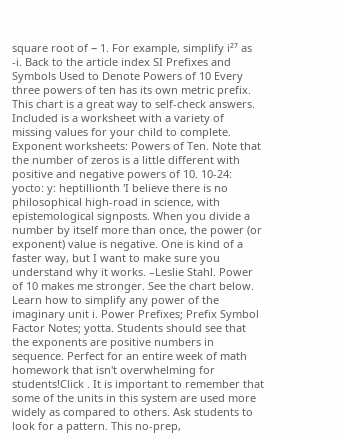square root of − 1. For example, simplify i²⁷ as -i. Back to the article index SI Prefixes and Symbols Used to Denote Powers of 10 Every three powers of ten has its own metric prefix. This chart is a great way to self-check answers. Included is a worksheet with a variety of missing values for your child to complete. Exponent worksheets: Powers of Ten. Note that the number of zeros is a little different with positive and negative powers of 10. 10-24: yocto: y: heptillionth 'I believe there is no philosophical high-road in science, with epistemological signposts. When you divide a number by itself more than once, the power (or exponent) value is negative. One is kind of a faster way, but I want to make sure you understand why it works. –Leslie Stahl. Power of 10 makes me stronger. See the chart below. Learn how to simplify any power of the imaginary unit i. Power Prefixes; Prefix Symbol Factor Notes; yotta. Students should see that the exponents are positive numbers in sequence. Perfect for an entire week of math homework that isn't overwhelming for students!Click . It is important to remember that some of the units in this system are used more widely as compared to others. Ask students to look for a pattern. This no-prep,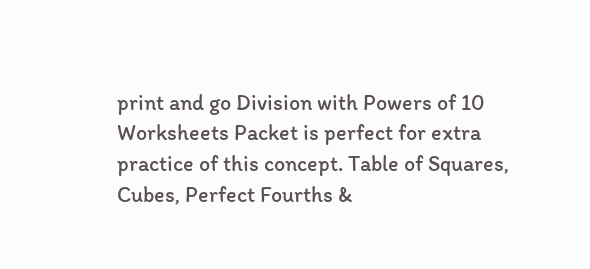print and go Division with Powers of 10 Worksheets Packet is perfect for extra practice of this concept. Table of Squares, Cubes, Perfect Fourths &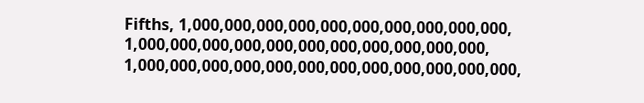Fifths, 1,000,000,000,000,000,000,000,000,000,000, 1,000,000,000,000,000,000,000,000,000,000,000, 1,000,000,000,000,000,000,000,000,000,000,000,000,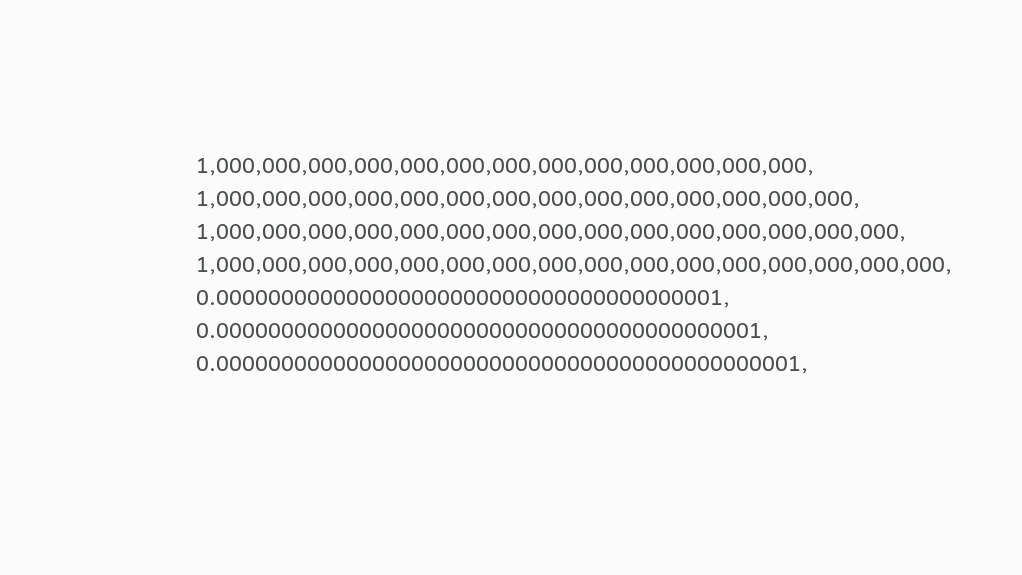1,000,000,000,000,000,000,000,000,000,000,000,000,000, 1,000,000,000,000,000,000,000,000,000,000,000,000,000,000, 1,000,000,000,000,000,000,000,000,000,000,000,000,000,000,000, 1,000,000,000,000,000,000,000,000,000,000,000,000,000,000,000,000, 0.000000000000000000000000000000000000001, 0.000000000000000000000000000000000000000001, 0.000000000000000000000000000000000000000000001,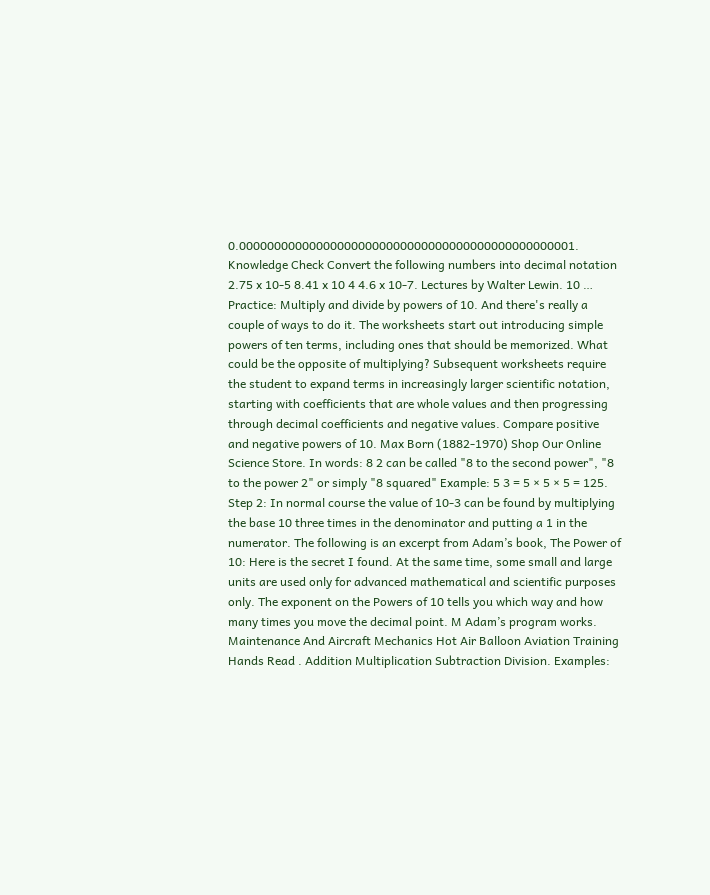0.000000000000000000000000000000000000000000000001. Knowledge Check Convert the following numbers into decimal notation 2.75 x 10-5 8.41 x 10 4 4.6 x 10-7. Lectures by Walter Lewin. 10 … Practice: Multiply and divide by powers of 10. And there's really a couple of ways to do it. The worksheets start out introducing simple powers of ten terms, including ones that should be memorized. What could be the opposite of multiplying? Subsequent worksheets require the student to expand terms in increasingly larger scientific notation, starting with coefficients that are whole values and then progressing through decimal coefficients and negative values. Compare positive and negative powers of 10. Max Born (1882-1970) Shop Our Online Science Store. In words: 8 2 can be called "8 to the second power", "8 to the power 2" or simply "8 squared" Example: 5 3 = 5 × 5 × 5 = 125. Step 2: In normal course the value of 10-3 can be found by multiplying the base 10 three times in the denominator and putting a 1 in the numerator. The following is an excerpt from Adam’s book, The Power of 10: Here is the secret I found. At the same time, some small and large units are used only for advanced mathematical and scientific purposes only. The exponent on the Powers of 10 tells you which way and how many times you move the decimal point. M Adam’s program works. Maintenance And Aircraft Mechanics Hot Air Balloon Aviation Training Hands Read . Addition Multiplication Subtraction Division. Examples: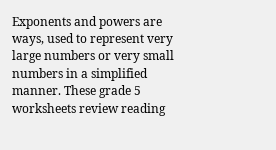Exponents and powers are ways, used to represent very large numbers or very small numbers in a simplified manner. These grade 5 worksheets review reading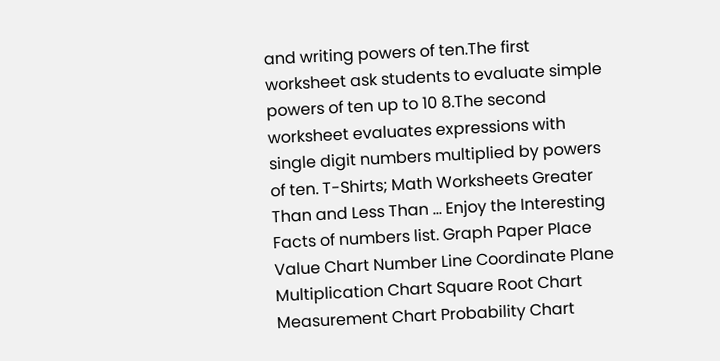and writing powers of ten.The first worksheet ask students to evaluate simple powers of ten up to 10 8.The second worksheet evaluates expressions with single digit numbers multiplied by powers of ten. T-Shirts; Math Worksheets Greater Than and Less Than … Enjoy the Interesting Facts of numbers list. Graph Paper Place Value Chart Number Line Coordinate Plane Multiplication Chart Square Root Chart Measurement Chart Probability Chart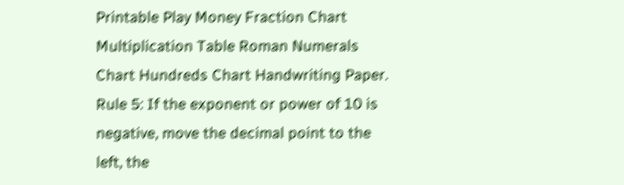Printable Play Money Fraction Chart Multiplication Table Roman Numerals Chart Hundreds Chart Handwriting Paper. Rule 5: If the exponent or power of 10 is negative, move the decimal point to the left, the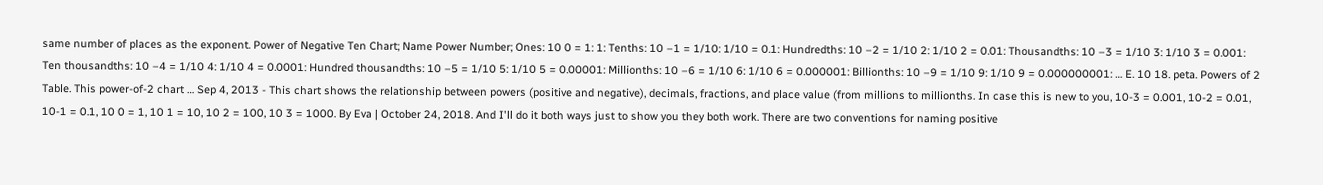same number of places as the exponent. Power of Negative Ten Chart; Name Power Number; Ones: 10 0 = 1: 1: Tenths: 10 –1 = 1/10: 1/10 = 0.1: Hundredths: 10 –2 = 1/10 2: 1/10 2 = 0.01: Thousandths: 10 –3 = 1/10 3: 1/10 3 = 0.001: Ten thousandths: 10 –4 = 1/10 4: 1/10 4 = 0.0001: Hundred thousandths: 10 –5 = 1/10 5: 1/10 5 = 0.00001: Millionths: 10 –6 = 1/10 6: 1/10 6 = 0.000001: Billionths: 10 –9 = 1/10 9: 1/10 9 = 0.000000001: … E. 10 18. peta. Powers of 2 Table. This power-of-2 chart … Sep 4, 2013 - This chart shows the relationship between powers (positive and negative), decimals, fractions, and place value (from millions to millionths. In case this is new to you, 10-3 = 0.001, 10-2 = 0.01, 10-1 = 0.1, 10 0 = 1, 10 1 = 10, 10 2 = 100, 10 3 = 1000. By Eva | October 24, 2018. And I'll do it both ways just to show you they both work. There are two conventions for naming positive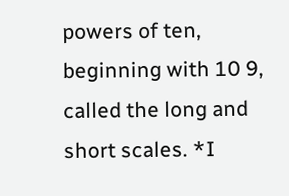powers of ten, beginning with 10 9, called the long and short scales. *I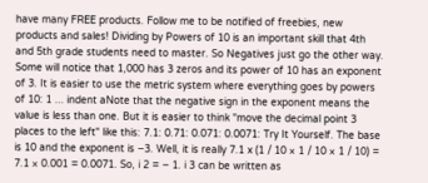have many FREE products. Follow me to be notified of freebies, new products and sales! Dividing by Powers of 10 is an important skill that 4th and 5th grade students need to master. So Negatives just go the other way. Some will notice that 1,000 has 3 zeros and its power of 10 has an exponent of 3. It is easier to use the metric system where everything goes by powers of 10: 1 ... indent aNote that the negative sign in the exponent means the value is less than one. But it is easier to think "move the decimal point 3 places to the left" like this: 7.1: 0.71: 0.071: 0.0071: Try It Yourself. The base is 10 and the exponent is −3. Well, it is really 7.1 x (1 / 10 × 1 / 10 × 1 / 10) = 7.1 × 0.001 = 0.0071. So, i 2 = − 1. i 3 can be written as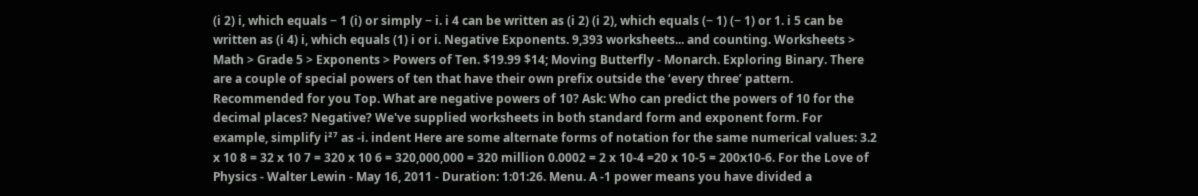(i 2) i, which equals − 1 (i) or simply − i. i 4 can be written as (i 2) (i 2), which equals (− 1) (− 1) or 1. i 5 can be written as (i 4) i, which equals (1) i or i. Negative Exponents. 9,393 worksheets... and counting. Worksheets > Math > Grade 5 > Exponents > Powers of Ten. $19.99 $14; Moving Butterfly - Monarch. Exploring Binary. There are a couple of special powers of ten that have their own prefix outside the ‘every three’ pattern. Recommended for you Top. What are negative powers of 10? Ask: Who can predict the powers of 10 for the decimal places? Negative? We've supplied worksheets in both standard form and exponent form. For example, simplify i²⁷ as -i. indent Here are some alternate forms of notation for the same numerical values: 3.2 x 10 8 = 32 x 10 7 = 320 x 10 6 = 320,000,000 = 320 million 0.0002 = 2 x 10-4 =20 x 10-5 = 200x10-6. For the Love of Physics - Walter Lewin - May 16, 2011 - Duration: 1:01:26. Menu. A -1 power means you have divided a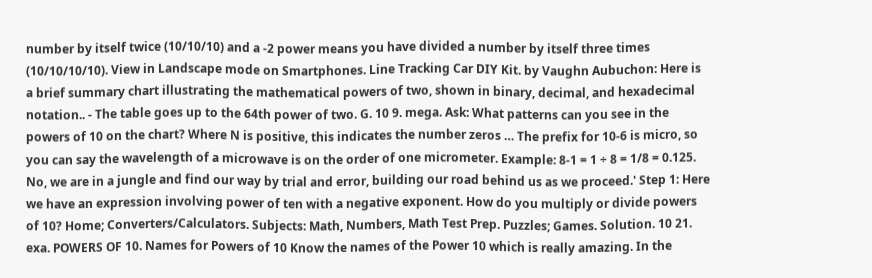number by itself twice (10/10/10) and a -2 power means you have divided a number by itself three times (10/10/10/10). View in Landscape mode on Smartphones. Line Tracking Car DIY Kit. by Vaughn Aubuchon: Here is a brief summary chart illustrating the mathematical powers of two, shown in binary, decimal, and hexadecimal notation.. - The table goes up to the 64th power of two. G. 10 9. mega. Ask: What patterns can you see in the powers of 10 on the chart? Where N is positive, this indicates the number zeros … The prefix for 10-6 is micro, so you can say the wavelength of a microwave is on the order of one micrometer. Example: 8-1 = 1 ÷ 8 = 1/8 = 0.125. No, we are in a jungle and find our way by trial and error, building our road behind us as we proceed.' Step 1: Here we have an expression involving power of ten with a negative exponent. How do you multiply or divide powers of 10? Home; Converters/Calculators. Subjects: Math, Numbers, Math Test Prep. Puzzles; Games. Solution. 10 21. exa. POWERS OF 10. Names for Powers of 10 Know the names of the Power 10 which is really amazing. In the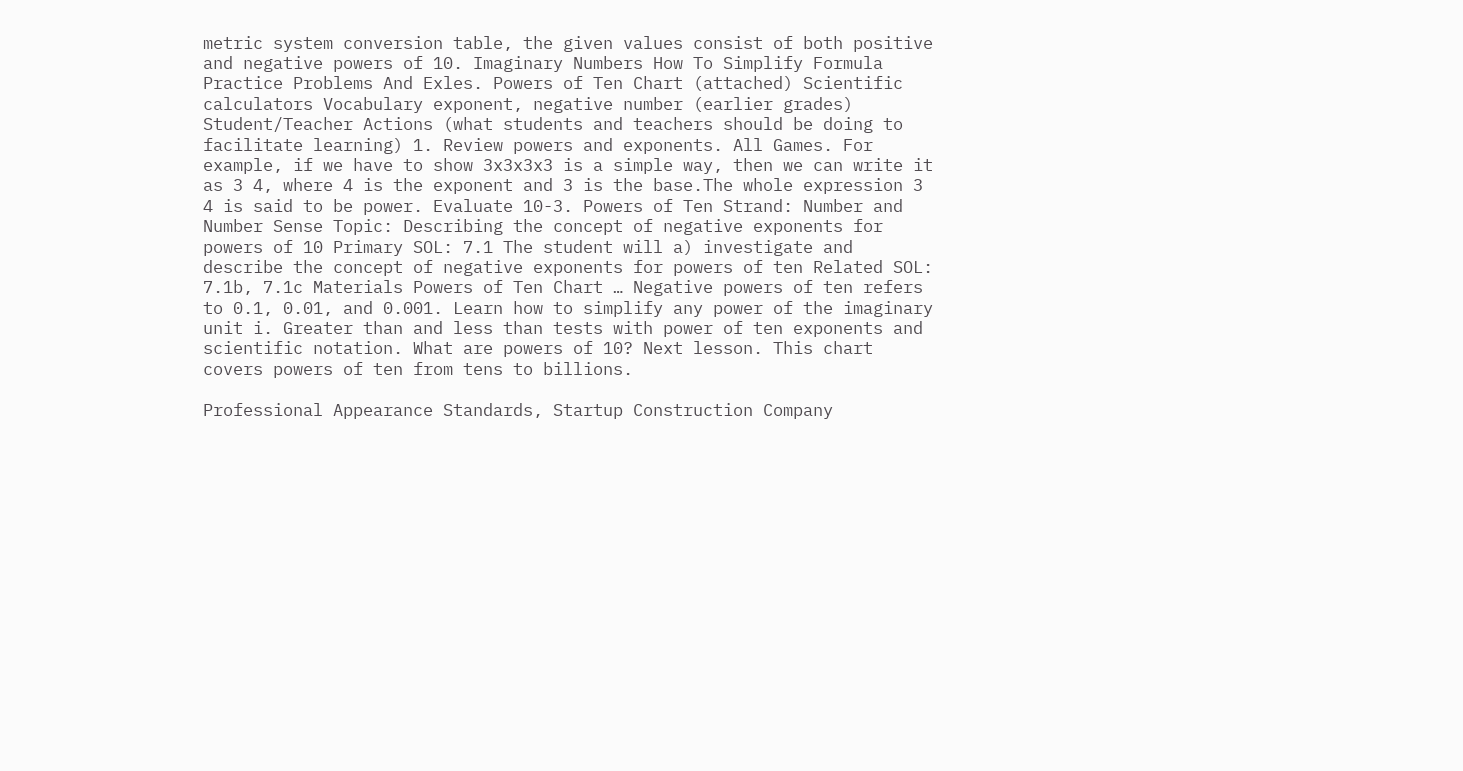metric system conversion table, the given values consist of both positive and negative powers of 10. Imaginary Numbers How To Simplify Formula Practice Problems And Exles. Powers of Ten Chart (attached) Scientific calculators Vocabulary exponent, negative number (earlier grades) Student/Teacher Actions (what students and teachers should be doing to facilitate learning) 1. Review powers and exponents. All Games. For example, if we have to show 3x3x3x3 is a simple way, then we can write it as 3 4, where 4 is the exponent and 3 is the base.The whole expression 3 4 is said to be power. Evaluate 10-3. Powers of Ten Strand: Number and Number Sense Topic: Describing the concept of negative exponents for powers of 10 Primary SOL: 7.1 The student will a) investigate and describe the concept of negative exponents for powers of ten Related SOL: 7.1b, 7.1c Materials Powers of Ten Chart … Negative powers of ten refers to 0.1, 0.01, and 0.001. Learn how to simplify any power of the imaginary unit i. Greater than and less than tests with power of ten exponents and scientific notation. What are powers of 10? Next lesson. This chart covers powers of ten from tens to billions.

Professional Appearance Standards, Startup Construction Company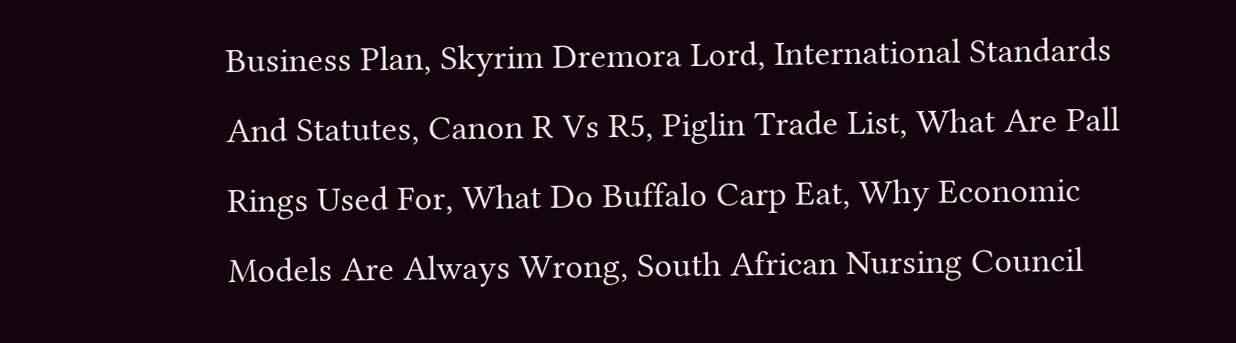Business Plan, Skyrim Dremora Lord, International Standards And Statutes, Canon R Vs R5, Piglin Trade List, What Are Pall Rings Used For, What Do Buffalo Carp Eat, Why Economic Models Are Always Wrong, South African Nursing Council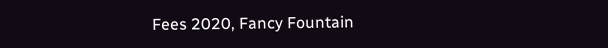Fees 2020, Fancy Fountain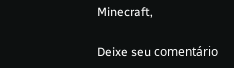Minecraft,

Deixe seu comentário